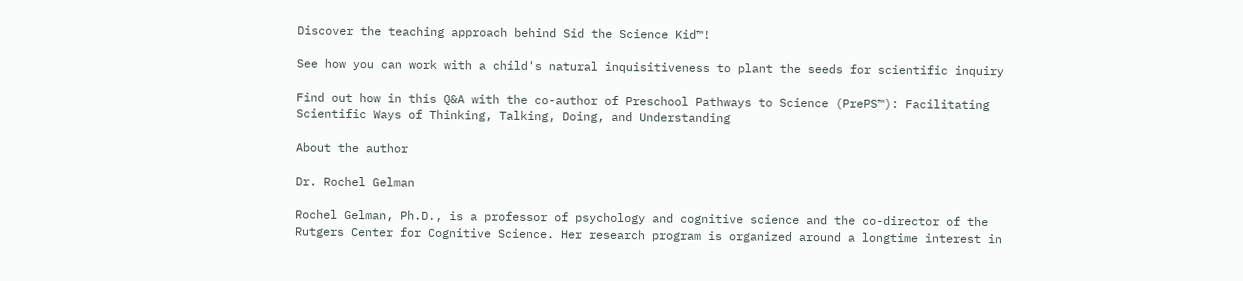Discover the teaching approach behind Sid the Science Kid™!

See how you can work with a child's natural inquisitiveness to plant the seeds for scientific inquiry

Find out how in this Q&A with the co-author of Preschool Pathways to Science (PrePS™): Facilitating Scientific Ways of Thinking, Talking, Doing, and Understanding

About the author

Dr. Rochel Gelman

Rochel Gelman, Ph.D., is a professor of psychology and cognitive science and the co-director of the Rutgers Center for Cognitive Science. Her research program is organized around a longtime interest in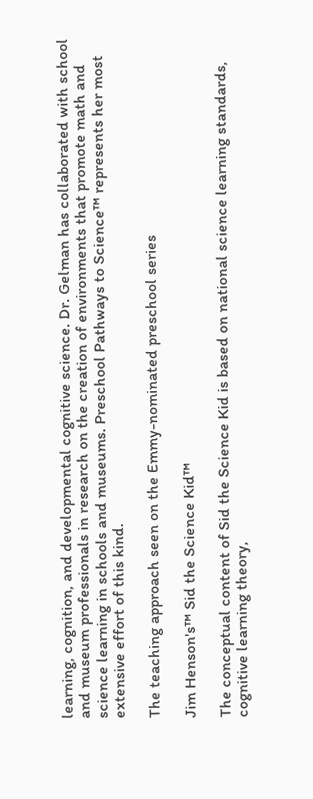learning, cognition, and developmental cognitive science. Dr. Gelman has collaborated with school and museum professionals in research on the creation of environments that promote math and science learning in schools and museums. Preschool Pathways to Science™ represents her most extensive effort of this kind.

The teaching approach seen on the Emmy-nominated preschool series

Jim Henson's™ Sid the Science Kid™

The conceptual content of Sid the Science Kid is based on national science learning standards, cognitive learning theory,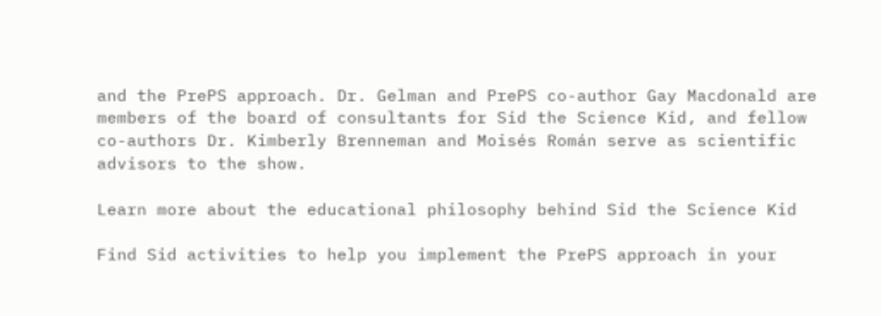and the PrePS approach. Dr. Gelman and PrePS co-author Gay Macdonald are members of the board of consultants for Sid the Science Kid, and fellow co-authors Dr. Kimberly Brenneman and Moisés Román serve as scientific advisors to the show.

Learn more about the educational philosophy behind Sid the Science Kid

Find Sid activities to help you implement the PrePS approach in your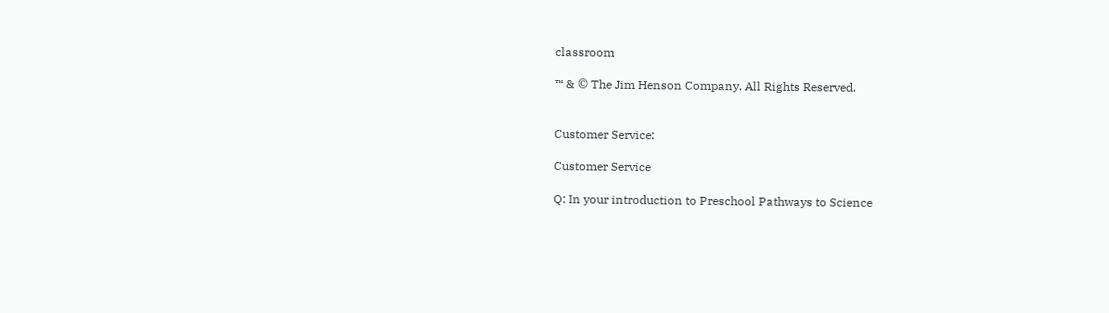classroom

™ & © The Jim Henson Company. All Rights Reserved.


Customer Service:

Customer Service

Q: In your introduction to Preschool Pathways to Science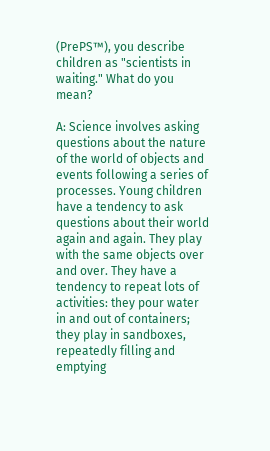(PrePS™), you describe children as "scientists in waiting." What do you mean?

A: Science involves asking questions about the nature of the world of objects and events following a series of processes. Young children have a tendency to ask questions about their world again and again. They play with the same objects over and over. They have a tendency to repeat lots of activities: they pour water in and out of containers; they play in sandboxes, repeatedly filling and emptying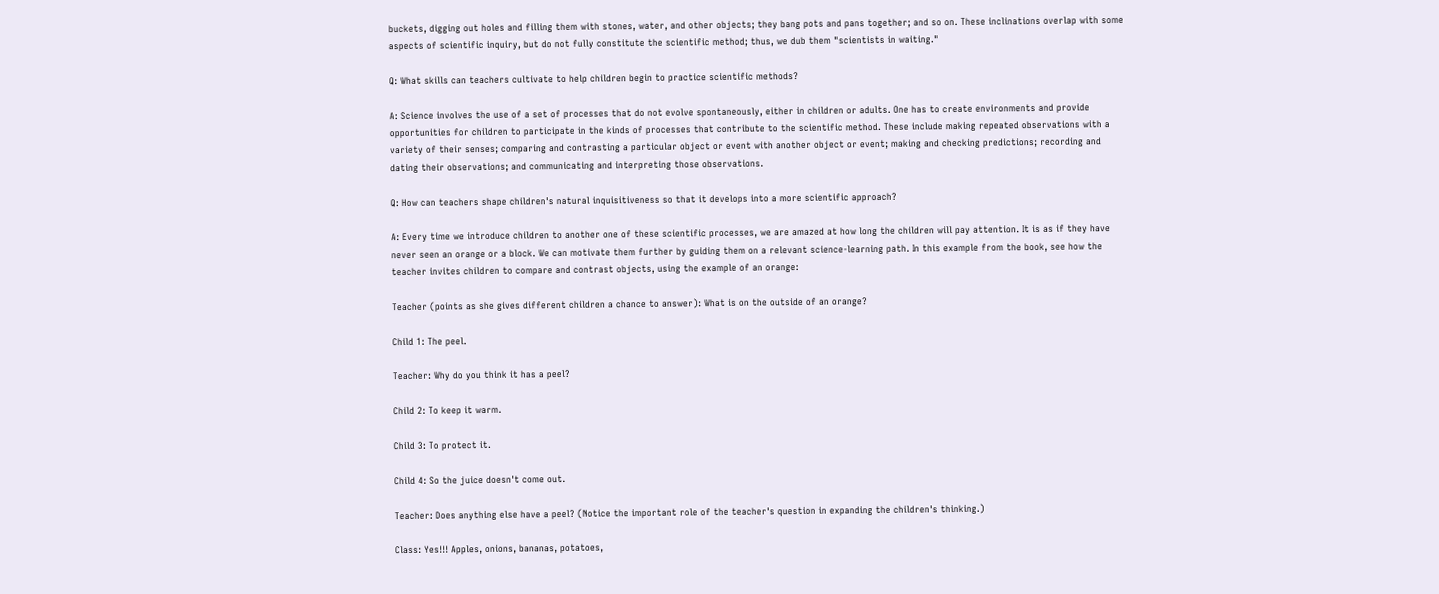buckets, digging out holes and filling them with stones, water, and other objects; they bang pots and pans together; and so on. These inclinations overlap with some aspects of scientific inquiry, but do not fully constitute the scientific method; thus, we dub them "scientists in waiting."

Q: What skills can teachers cultivate to help children begin to practice scientific methods?

A: Science involves the use of a set of processes that do not evolve spontaneously, either in children or adults. One has to create environments and provide opportunities for children to participate in the kinds of processes that contribute to the scientific method. These include making repeated observations with a variety of their senses; comparing and contrasting a particular object or event with another object or event; making and checking predictions; recording and dating their observations; and communicating and interpreting those observations.

Q: How can teachers shape children's natural inquisitiveness so that it develops into a more scientific approach?

A: Every time we introduce children to another one of these scientific processes, we are amazed at how long the children will pay attention. It is as if they have never seen an orange or a block. We can motivate them further by guiding them on a relevant science-learning path. In this example from the book, see how the teacher invites children to compare and contrast objects, using the example of an orange:

Teacher (points as she gives different children a chance to answer): What is on the outside of an orange?

Child 1: The peel.

Teacher: Why do you think it has a peel?

Child 2: To keep it warm.

Child 3: To protect it.

Child 4: So the juice doesn't come out.

Teacher: Does anything else have a peel? (Notice the important role of the teacher's question in expanding the children's thinking.)

Class: Yes!!! Apples, onions, bananas, potatoes,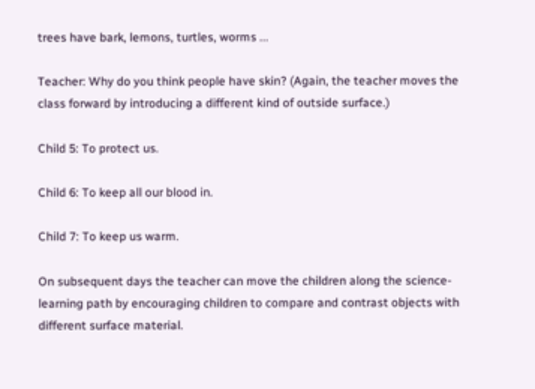trees have bark, lemons, turtles, worms ...

Teacher: Why do you think people have skin? (Again, the teacher moves the class forward by introducing a different kind of outside surface.)

Child 5: To protect us.

Child 6: To keep all our blood in.

Child 7: To keep us warm.

On subsequent days the teacher can move the children along the science-learning path by encouraging children to compare and contrast objects with different surface material.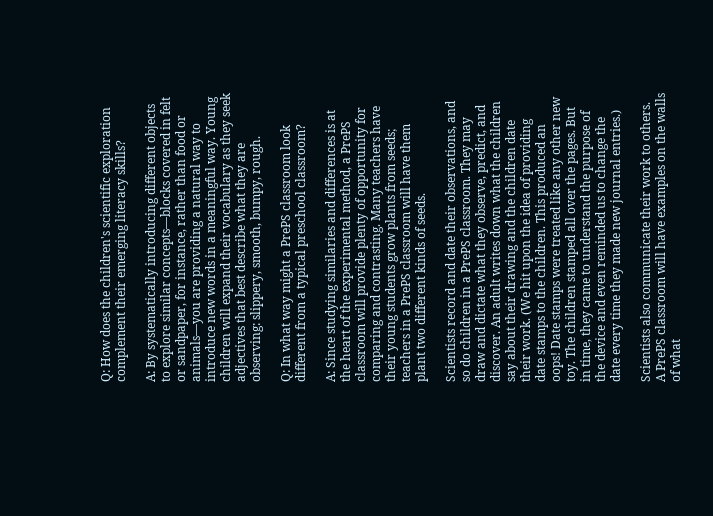Q: How does the children's scientific exploration complement their emerging literacy skills?

A: By systematically introducing different objects to explore similar concepts—blocks covered in felt or sandpaper, for instance, rather than food or animals—you are providing a natural way to introduce new words in a meaningful way. Young children will expand their vocabulary as they seek adjectives that best describe what they are observing: slippery, smooth, bumpy, rough.

Q: In what way might a PrePS classroom look different from a typical preschool classroom?

A: Since studying similaries and differences is at the heart of the experimental method, a PrePS classroom will provide plenty of opportunity for comparing and contrasting. Many teachers have their young students grow plants from seeds; teachers in a PrePS classroom will have them plant two different kinds of seeds.

Scientists record and date their observations, and so do children in a PrePS classroom. They may draw and dictate what they observe, predict, and discover. An adult writes down what the children say about their drawing and the children date their work. (We hit upon the idea of providing date stamps to the children. This produced an oops! Date stamps were treated like any other new toy. The children stamped all over the pages. But in time, they came to understand the purpose of the device and even reminded us to change the date every time they made new journal entries.)

Scientists also communicate their work to others. A PrePS classroom will have examples on the walls of what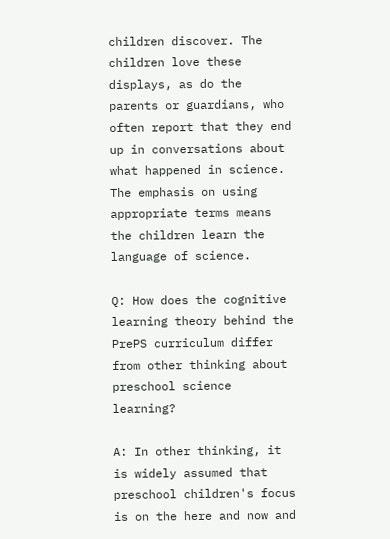children discover. The children love these displays, as do the parents or guardians, who often report that they end up in conversations about what happened in science. The emphasis on using appropriate terms means the children learn the language of science.

Q: How does the cognitive learning theory behind the PrePS curriculum differ from other thinking about preschool science learning?

A: In other thinking, it is widely assumed that preschool children's focus is on the here and now and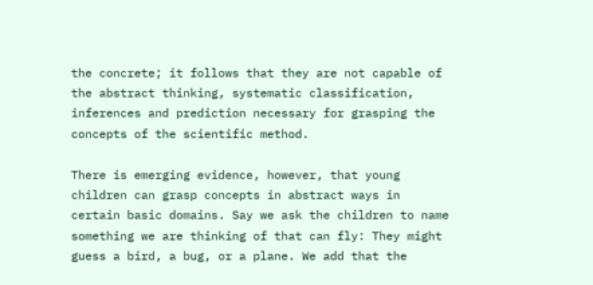the concrete; it follows that they are not capable of the abstract thinking, systematic classification, inferences and prediction necessary for grasping the concepts of the scientific method.

There is emerging evidence, however, that young children can grasp concepts in abstract ways in certain basic domains. Say we ask the children to name something we are thinking of that can fly: They might guess a bird, a bug, or a plane. We add that the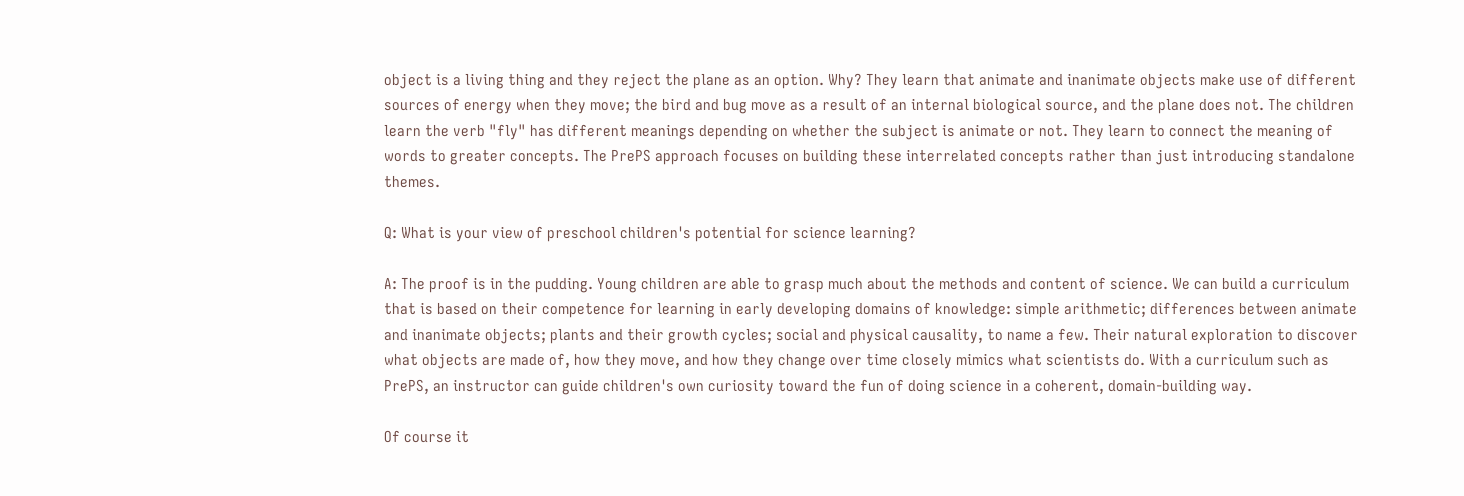object is a living thing and they reject the plane as an option. Why? They learn that animate and inanimate objects make use of different sources of energy when they move; the bird and bug move as a result of an internal biological source, and the plane does not. The children learn the verb "fly" has different meanings depending on whether the subject is animate or not. They learn to connect the meaning of words to greater concepts. The PrePS approach focuses on building these interrelated concepts rather than just introducing standalone themes.

Q: What is your view of preschool children's potential for science learning?

A: The proof is in the pudding. Young children are able to grasp much about the methods and content of science. We can build a curriculum that is based on their competence for learning in early developing domains of knowledge: simple arithmetic; differences between animate and inanimate objects; plants and their growth cycles; social and physical causality, to name a few. Their natural exploration to discover what objects are made of, how they move, and how they change over time closely mimics what scientists do. With a curriculum such as PrePS, an instructor can guide children's own curiosity toward the fun of doing science in a coherent, domain-building way.

Of course it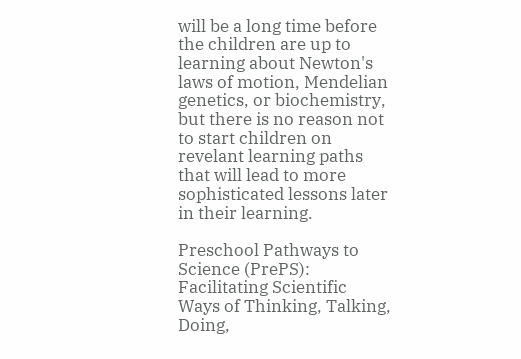will be a long time before the children are up to learning about Newton's laws of motion, Mendelian genetics, or biochemistry, but there is no reason not to start children on revelant learning paths that will lead to more sophisticated lessons later in their learning.

Preschool Pathways to Science (PrePS): Facilitating Scientific Ways of Thinking, Talking, Doing,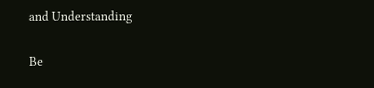and Understanding

Be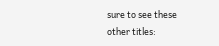sure to see these other titles: